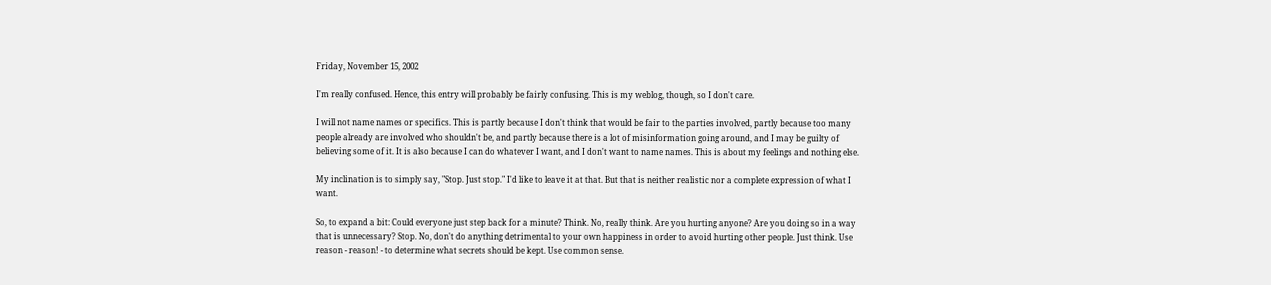Friday, November 15, 2002

I'm really confused. Hence, this entry will probably be fairly confusing. This is my weblog, though, so I don't care.

I will not name names or specifics. This is partly because I don't think that would be fair to the parties involved, partly because too many people already are involved who shouldn't be, and partly because there is a lot of misinformation going around, and I may be guilty of believing some of it. It is also because I can do whatever I want, and I don't want to name names. This is about my feelings and nothing else.

My inclination is to simply say, "Stop. Just stop." I'd like to leave it at that. But that is neither realistic nor a complete expression of what I want.

So, to expand a bit: Could everyone just step back for a minute? Think. No, really think. Are you hurting anyone? Are you doing so in a way that is unnecessary? Stop. No, don't do anything detrimental to your own happiness in order to avoid hurting other people. Just think. Use reason - reason! - to determine what secrets should be kept. Use common sense.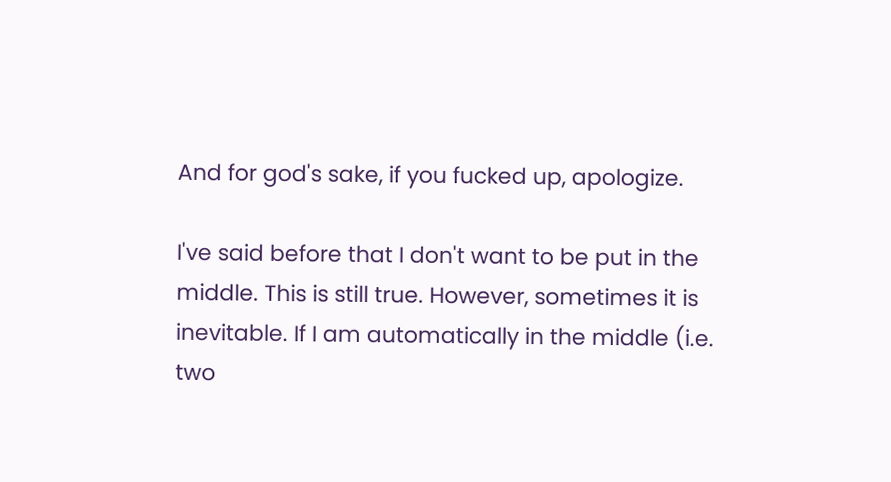And for god's sake, if you fucked up, apologize.

I've said before that I don't want to be put in the middle. This is still true. However, sometimes it is inevitable. If I am automatically in the middle (i.e. two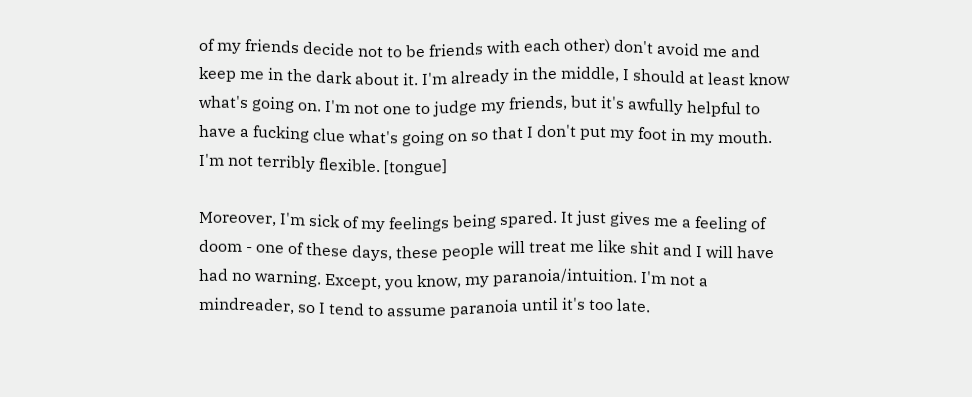of my friends decide not to be friends with each other) don't avoid me and keep me in the dark about it. I'm already in the middle, I should at least know what's going on. I'm not one to judge my friends, but it's awfully helpful to have a fucking clue what's going on so that I don't put my foot in my mouth. I'm not terribly flexible. [tongue]

Moreover, I'm sick of my feelings being spared. It just gives me a feeling of doom - one of these days, these people will treat me like shit and I will have had no warning. Except, you know, my paranoia/intuition. I'm not a mindreader, so I tend to assume paranoia until it's too late.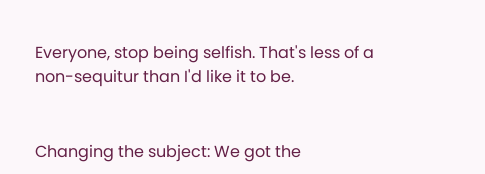Everyone, stop being selfish. That's less of a non-sequitur than I'd like it to be.


Changing the subject: We got the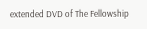extended DVD of The Fellowship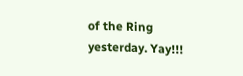of the Ring yesterday. Yay!!!